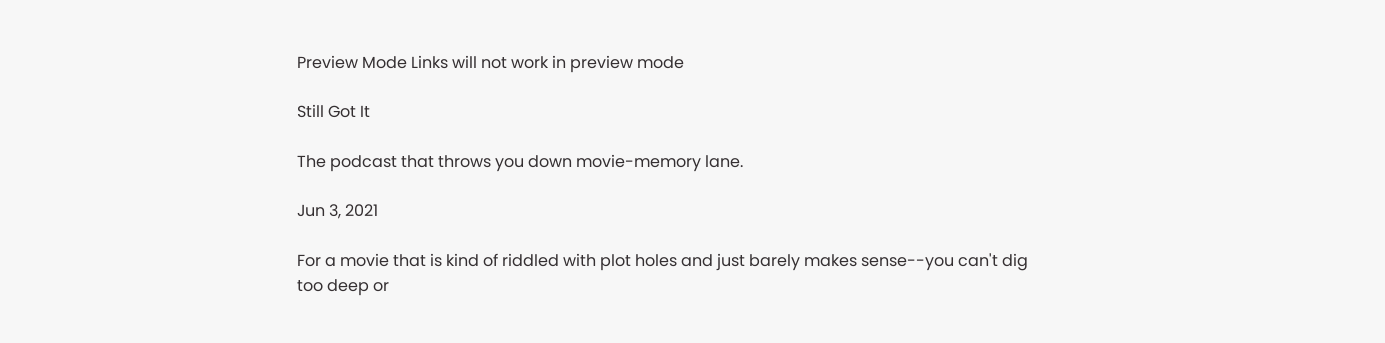Preview Mode Links will not work in preview mode

Still Got It

The podcast that throws you down movie-memory lane.

Jun 3, 2021

For a movie that is kind of riddled with plot holes and just barely makes sense--you can't dig too deep or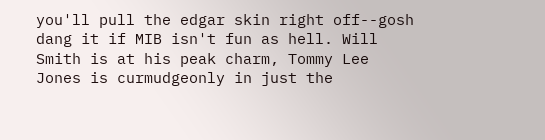you'll pull the edgar skin right off--gosh dang it if MIB isn't fun as hell. Will Smith is at his peak charm, Tommy Lee Jones is curmudgeonly in just the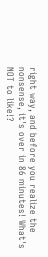right way, and before you realize the nonsense, it's over in 86 minutes! What's NOT to like!?